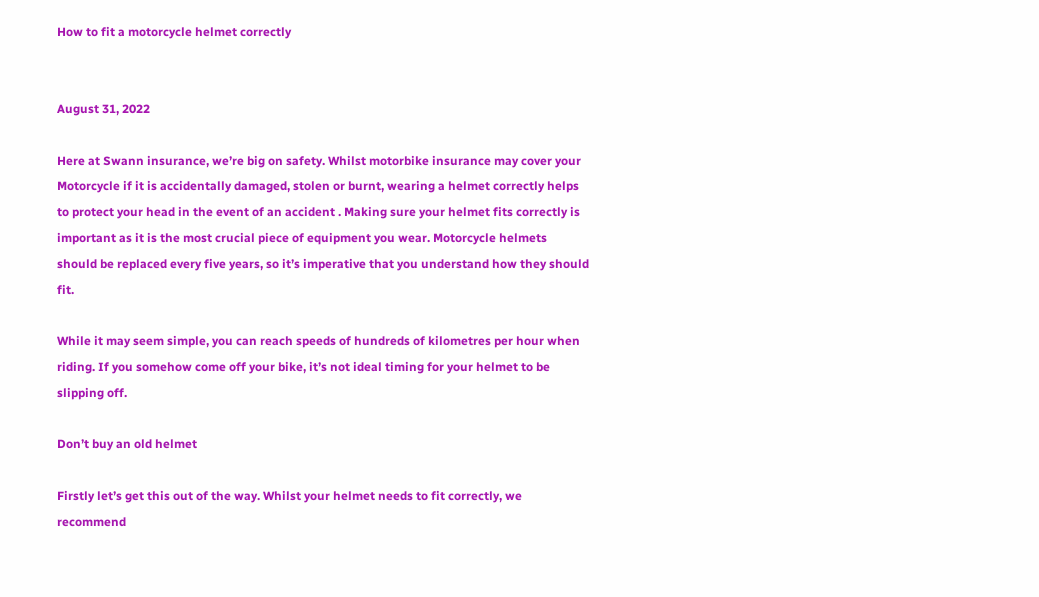How to fit a motorcycle helmet correctly


August 31, 2022

Here at Swann insurance, we’re big on safety. Whilst motorbike insurance may cover your Motorcycle if it is accidentally damaged, stolen or burnt, wearing a helmet correctly helps to protect your head in the event of an accident . Making sure your helmet fits correctly is important as it is the most crucial piece of equipment you wear. Motorcycle helmets should be replaced every five years, so it’s imperative that you understand how they should fit.

While it may seem simple, you can reach speeds of hundreds of kilometres per hour when riding. If you somehow come off your bike, it’s not ideal timing for your helmet to be slipping off.

Don’t buy an old helmet

Firstly let’s get this out of the way. Whilst your helmet needs to fit correctly, we recommend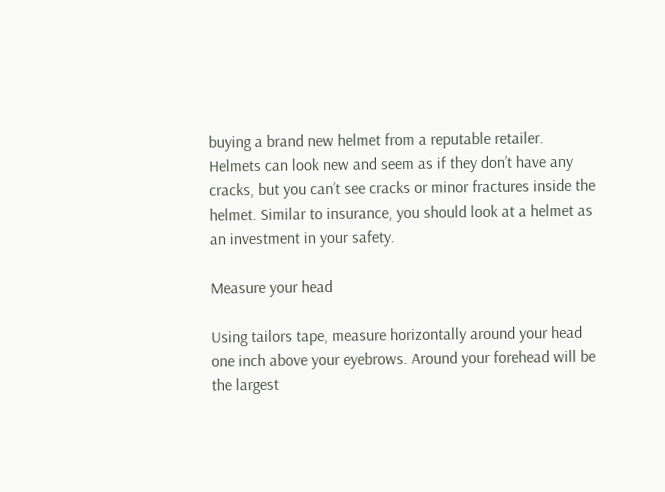buying a brand new helmet from a reputable retailer. Helmets can look new and seem as if they don’t have any cracks, but you can’t see cracks or minor fractures inside the helmet. Similar to insurance, you should look at a helmet as an investment in your safety.

Measure your head

Using tailors tape, measure horizontally around your head one inch above your eyebrows. Around your forehead will be the largest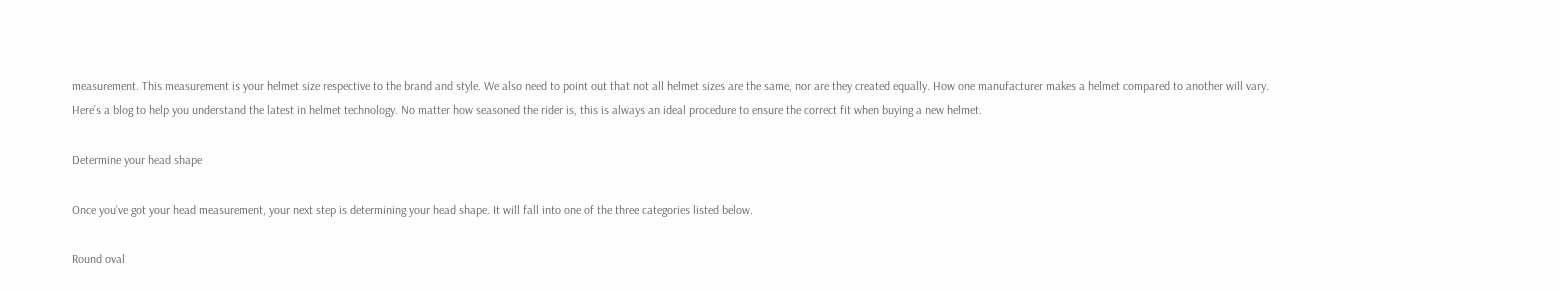measurement. This measurement is your helmet size respective to the brand and style. We also need to point out that not all helmet sizes are the same, nor are they created equally. How one manufacturer makes a helmet compared to another will vary. Here’s a blog to help you understand the latest in helmet technology. No matter how seasoned the rider is, this is always an ideal procedure to ensure the correct fit when buying a new helmet.

Determine your head shape

Once you’ve got your head measurement, your next step is determining your head shape. It will fall into one of the three categories listed below.

Round oval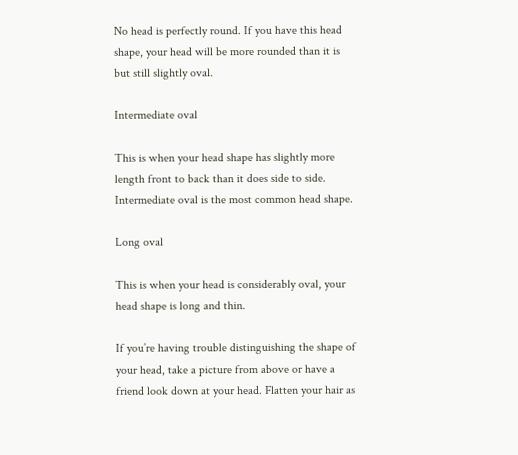No head is perfectly round. If you have this head shape, your head will be more rounded than it is but still slightly oval.

Intermediate oval

This is when your head shape has slightly more length front to back than it does side to side. Intermediate oval is the most common head shape.

Long oval

This is when your head is considerably oval, your head shape is long and thin.

If you’re having trouble distinguishing the shape of your head, take a picture from above or have a friend look down at your head. Flatten your hair as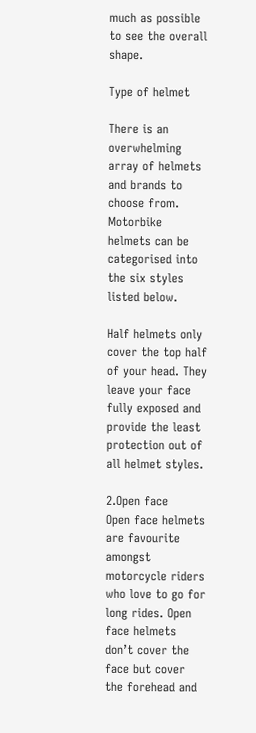much as possible to see the overall shape.

Type of helmet

There is an overwhelming array of helmets and brands to choose from. Motorbike helmets can be categorised into the six styles listed below.

Half helmets only cover the top half of your head. They leave your face fully exposed and provide the least protection out of all helmet styles.

2.Open face
Open face helmets are favourite amongst motorcycle riders who love to go for long rides. Open face helmets don’t cover the face but cover the forehead and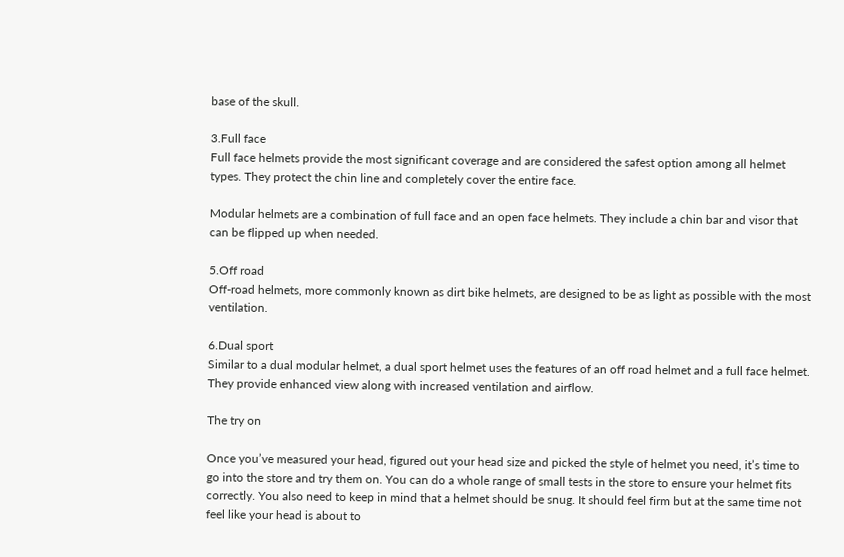base of the skull.

3.Full face
Full face helmets provide the most significant coverage and are considered the safest option among all helmet types. They protect the chin line and completely cover the entire face.

Modular helmets are a combination of full face and an open face helmets. They include a chin bar and visor that can be flipped up when needed.

5.Off road
Off-road helmets, more commonly known as dirt bike helmets, are designed to be as light as possible with the most ventilation.

6.Dual sport
Similar to a dual modular helmet, a dual sport helmet uses the features of an off road helmet and a full face helmet. They provide enhanced view along with increased ventilation and airflow.

The try on

Once you’ve measured your head, figured out your head size and picked the style of helmet you need, it’s time to go into the store and try them on. You can do a whole range of small tests in the store to ensure your helmet fits correctly. You also need to keep in mind that a helmet should be snug. It should feel firm but at the same time not feel like your head is about to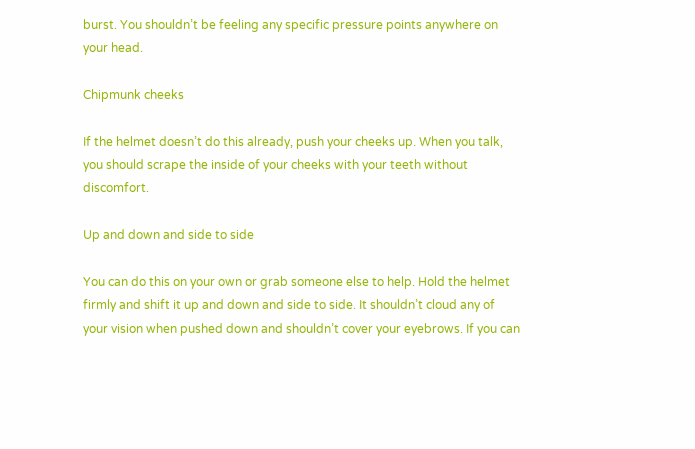burst. You shouldn’t be feeling any specific pressure points anywhere on your head.

Chipmunk cheeks

If the helmet doesn’t do this already, push your cheeks up. When you talk, you should scrape the inside of your cheeks with your teeth without discomfort.

Up and down and side to side

You can do this on your own or grab someone else to help. Hold the helmet firmly and shift it up and down and side to side. It shouldn’t cloud any of your vision when pushed down and shouldn’t cover your eyebrows. If you can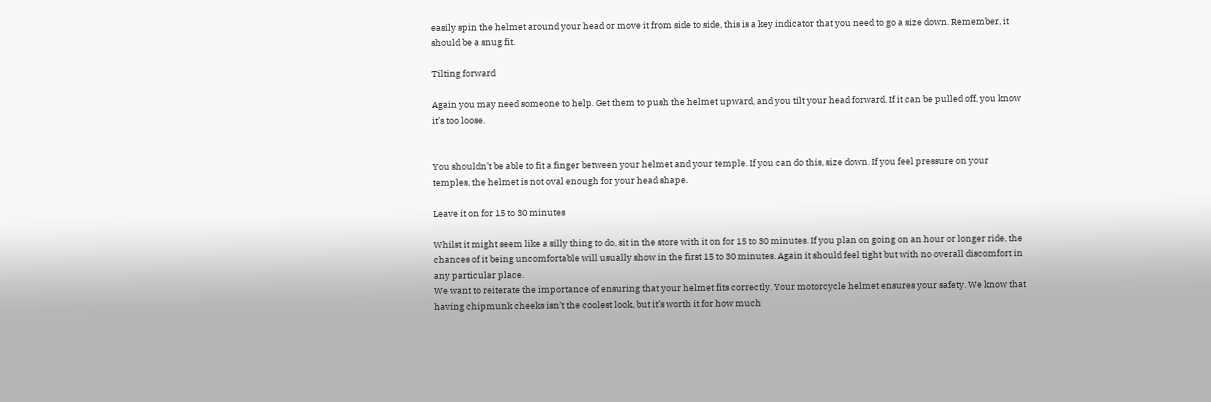easily spin the helmet around your head or move it from side to side, this is a key indicator that you need to go a size down. Remember, it should be a snug fit.

Tilting forward

Again you may need someone to help. Get them to push the helmet upward, and you tilt your head forward. If it can be pulled off, you know it’s too loose.


You shouldn’t be able to fit a finger between your helmet and your temple. If you can do this, size down. If you feel pressure on your temples, the helmet is not oval enough for your head shape.

Leave it on for 15 to 30 minutes

Whilst it might seem like a silly thing to do, sit in the store with it on for 15 to 30 minutes. If you plan on going on an hour or longer ride, the chances of it being uncomfortable will usually show in the first 15 to 30 minutes. Again it should feel tight but with no overall discomfort in any particular place.
We want to reiterate the importance of ensuring that your helmet fits correctly. Your motorcycle helmet ensures your safety. We know that having chipmunk cheeks isn’t the coolest look, but it’s worth it for how much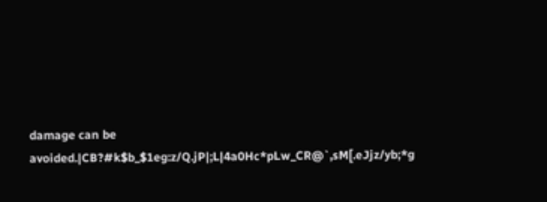damage can be avoided.|CB?#k$b_$1eg:z/Q.jP|;L|4a0Hc*pLw_CR@`,sM[.eJjz/yb;*g